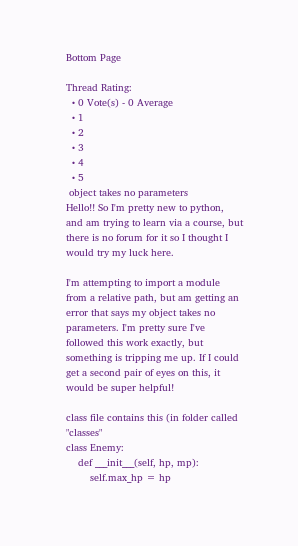Bottom Page

Thread Rating:
  • 0 Vote(s) - 0 Average
  • 1
  • 2
  • 3
  • 4
  • 5
 object takes no parameters
Hello!! So I'm pretty new to python, and am trying to learn via a course, but there is no forum for it so I thought I would try my luck here.

I'm attempting to import a module from a relative path, but am getting an error that says my object takes no parameters. I'm pretty sure I've followed this work exactly, but something is tripping me up. If I could get a second pair of eyes on this, it would be super helpful!

class file contains this (in folder called "classes"
class Enemy:
    def ___init___(self, hp, mp):
        self.max_hp = hp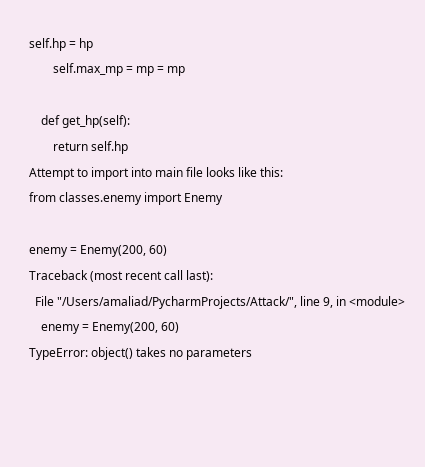self.hp = hp
        self.max_mp = mp = mp

    def get_hp(self):
        return self.hp
Attempt to import into main file looks like this:
from classes.enemy import Enemy

enemy = Enemy(200, 60)
Traceback (most recent call last):
  File "/Users/amaliad/PycharmProjects/Attack/", line 9, in <module>
    enemy = Enemy(200, 60)
TypeError: object() takes no parameters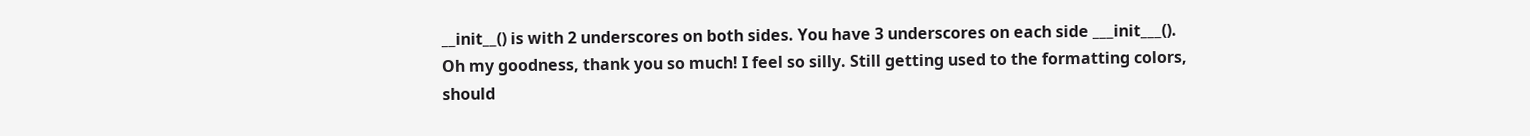__init__() is with 2 underscores on both sides. You have 3 underscores on each side ___init___().
Oh my goodness, thank you so much! I feel so silly. Still getting used to the formatting colors, should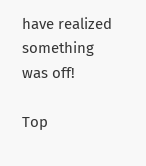have realized something was off!

Top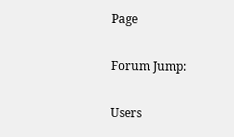Page

Forum Jump:

Users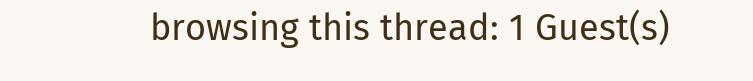browsing this thread: 1 Guest(s)